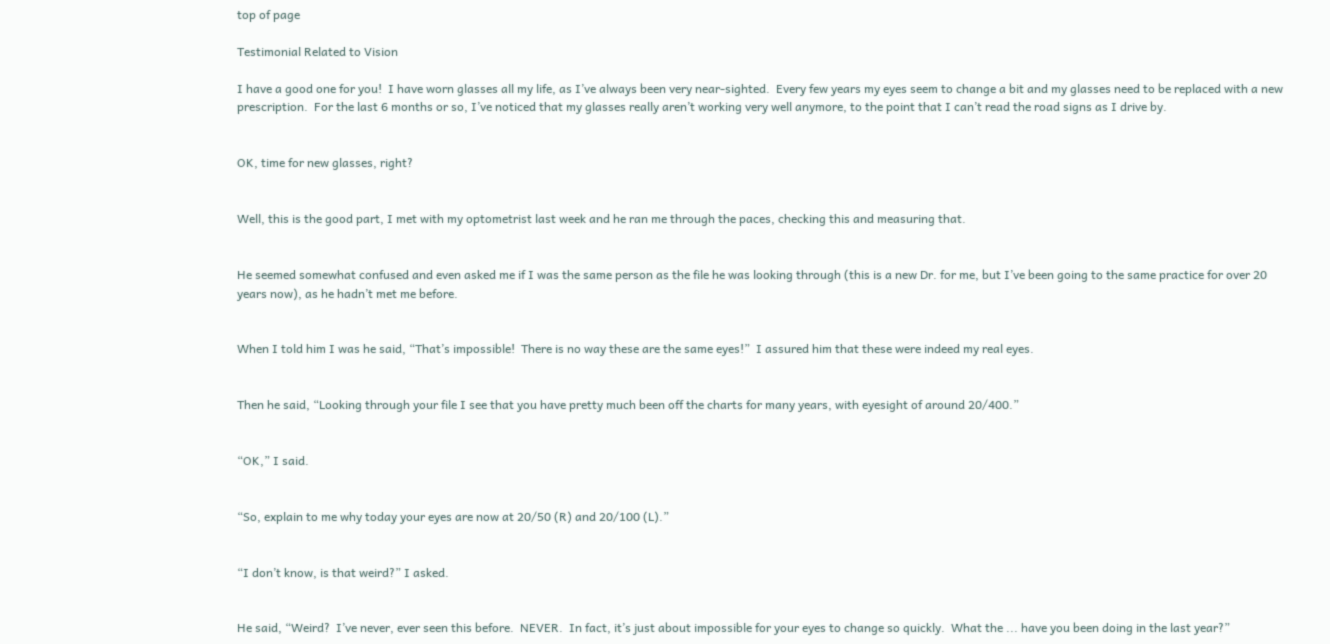top of page

Testimonial Related to Vision

I have a good one for you!  I have worn glasses all my life, as I’ve always been very near-sighted.  Every few years my eyes seem to change a bit and my glasses need to be replaced with a new prescription.  For the last 6 months or so, I’ve noticed that my glasses really aren’t working very well anymore, to the point that I can’t read the road signs as I drive by.


OK, time for new glasses, right?


Well, this is the good part, I met with my optometrist last week and he ran me through the paces, checking this and measuring that.


He seemed somewhat confused and even asked me if I was the same person as the file he was looking through (this is a new Dr. for me, but I’ve been going to the same practice for over 20 years now), as he hadn’t met me before.


When I told him I was he said, “That’s impossible!  There is no way these are the same eyes!”  I assured him that these were indeed my real eyes.


Then he said, “Looking through your file I see that you have pretty much been off the charts for many years, with eyesight of around 20/400.”


“OK,” I said.


“So, explain to me why today your eyes are now at 20/50 (R) and 20/100 (L).”


“I don’t know, is that weird?” I asked.


He said, “Weird?  I’ve never, ever seen this before.  NEVER.  In fact, it’s just about impossible for your eyes to change so quickly.  What the ... have you been doing in the last year?”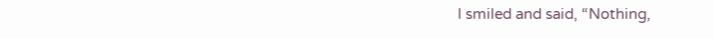I smiled and said, “Nothing,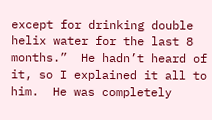except for drinking double helix water for the last 8 months.”  He hadn’t heard of it, so I explained it all to him.  He was completely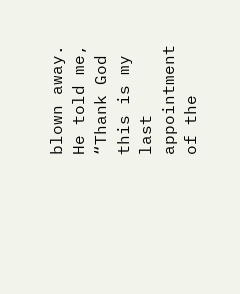blown away.  He told me, “Thank God this is my last appointment of the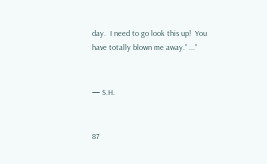day.  I need to go look this up!  You have totally blown me away.” ...”


— S.H.


87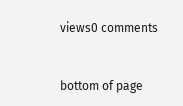views0 comments


bottom of page